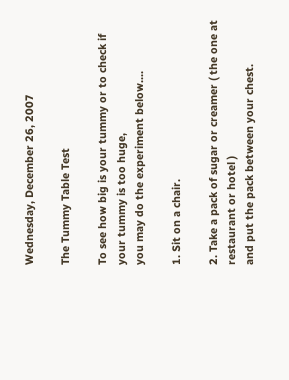Wednesday, December 26, 2007

The Tummy Table Test

To see how big is your tummy or to check if your tummy is too huge,
you may do the experiment below....

1. Sit on a chair.

2. Take a pack of sugar or creamer ( the one at restaurant or hotel )
and put the pack between your chest.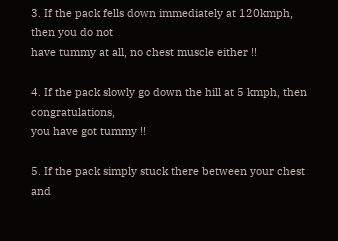3. If the pack fells down immediately at 120kmph, then you do not
have tummy at all, no chest muscle either !!

4. If the pack slowly go down the hill at 5 kmph, then congratulations,
you have got tummy !!

5. If the pack simply stuck there between your chest and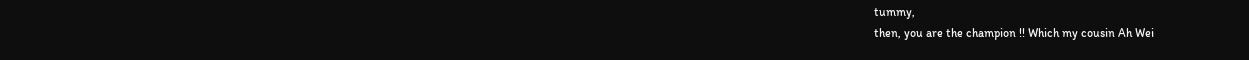tummy,
then, you are the champion !! Which my cousin Ah Wei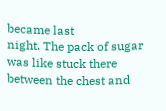became last
night. The pack of sugar was like stuck there between the chest and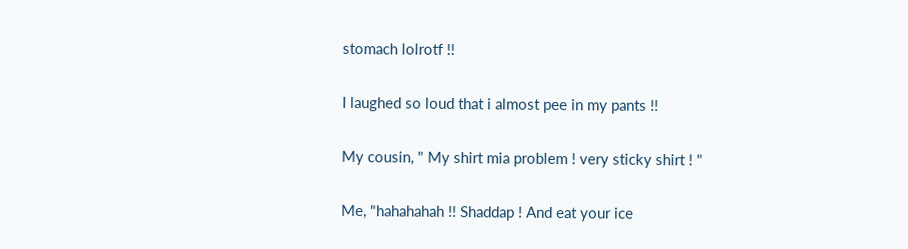stomach lolrotf !!

I laughed so loud that i almost pee in my pants !!

My cousin, " My shirt mia problem ! very sticky shirt ! "

Me, "hahahahah !! Shaddap ! And eat your ice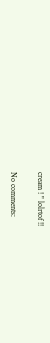cream ! " lolrtof !!

No comments: